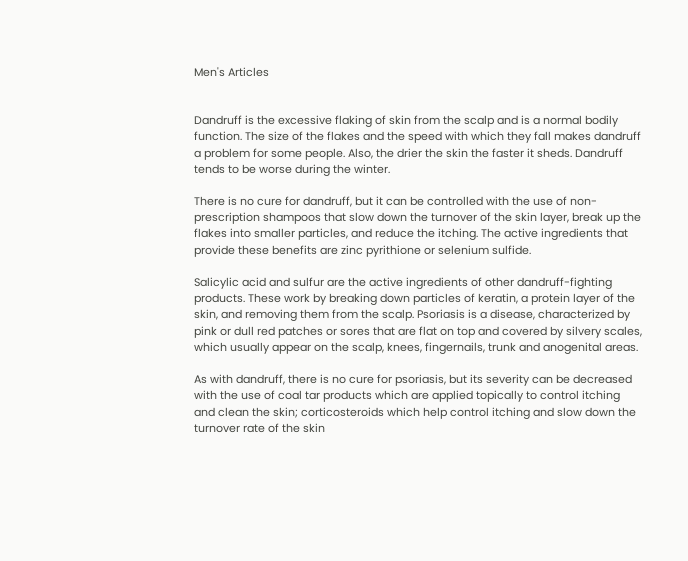Men's Articles


Dandruff is the excessive flaking of skin from the scalp and is a normal bodily function. The size of the flakes and the speed with which they fall makes dandruff a problem for some people. Also, the drier the skin the faster it sheds. Dandruff tends to be worse during the winter.

There is no cure for dandruff, but it can be controlled with the use of non-prescription shampoos that slow down the turnover of the skin layer, break up the flakes into smaller particles, and reduce the itching. The active ingredients that provide these benefits are zinc pyrithione or selenium sulfide.

Salicylic acid and sulfur are the active ingredients of other dandruff-fighting products. These work by breaking down particles of keratin, a protein layer of the skin, and removing them from the scalp. Psoriasis is a disease, characterized by pink or dull red patches or sores that are flat on top and covered by silvery scales, which usually appear on the scalp, knees, fingernails, trunk and anogenital areas.

As with dandruff, there is no cure for psoriasis, but its severity can be decreased with the use of coal tar products which are applied topically to control itching and clean the skin; corticosteroids which help control itching and slow down the turnover rate of the skin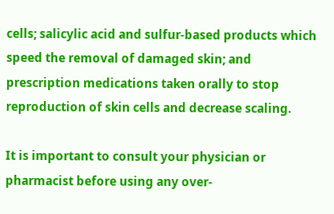cells; salicylic acid and sulfur-based products which speed the removal of damaged skin; and prescription medications taken orally to stop reproduction of skin cells and decrease scaling.

It is important to consult your physician or pharmacist before using any over-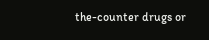the-counter drugs or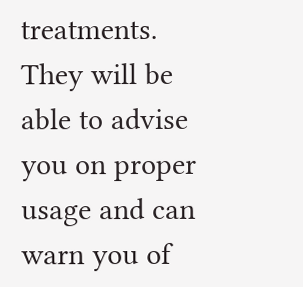treatments. They will be able to advise you on proper usage and can warn you of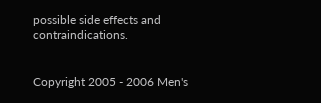possible side effects and contraindications.


Copyright 2005 - 2006 Men's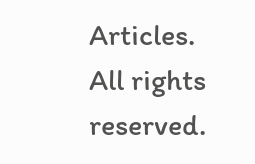Articles. All rights reserved.